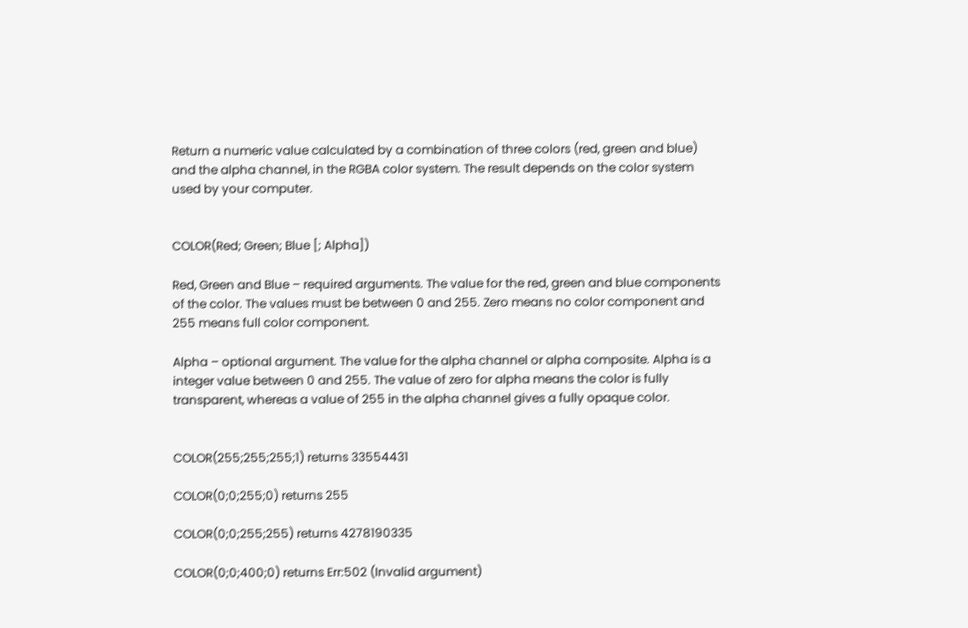Return a numeric value calculated by a combination of three colors (red, green and blue) and the alpha channel, in the RGBA color system. The result depends on the color system used by your computer.


COLOR(Red; Green; Blue [; Alpha])

Red, Green and Blue – required arguments. The value for the red, green and blue components of the color. The values must be between 0 and 255. Zero means no color component and 255 means full color component.

Alpha – optional argument. The value for the alpha channel or alpha composite. Alpha is a integer value between 0 and 255. The value of zero for alpha means the color is fully transparent, whereas a value of 255 in the alpha channel gives a fully opaque color.


COLOR(255;255;255;1) returns 33554431

COLOR(0;0;255;0) returns 255

COLOR(0;0;255;255) returns 4278190335

COLOR(0;0;400;0) returns Err:502 (Invalid argument)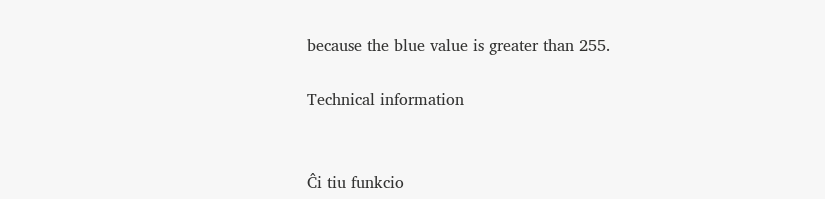because the blue value is greater than 255.

Technical information


Ĉi tiu funkcio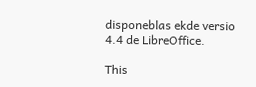disponeblas ekde versio 4.4 de LibreOffice.

This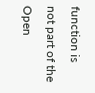function is not part of the Open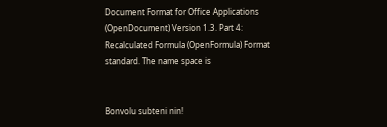Document Format for Office Applications (OpenDocument) Version 1.3. Part 4: Recalculated Formula (OpenFormula) Format standard. The name space is


Bonvolu subteni nin!